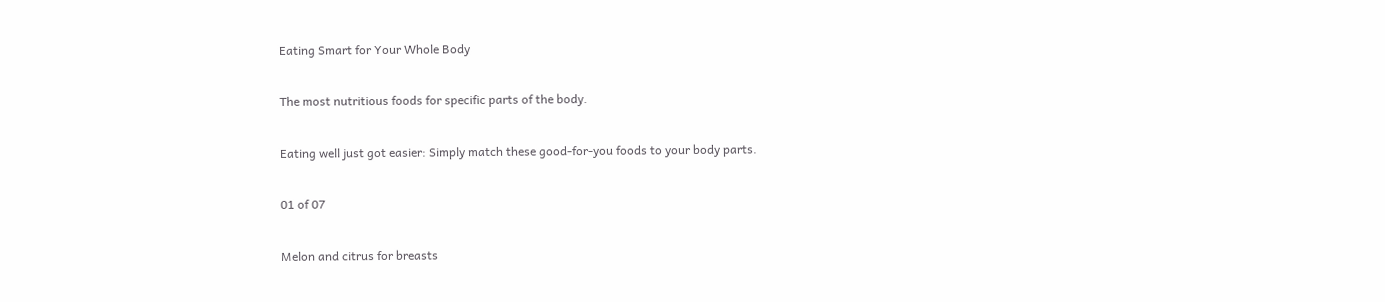Eating Smart for Your Whole Body

The most nutritious foods for specific parts of the body.

Eating well just got easier: Simply match these good-for-you foods to your body parts.

01 of 07

Melon and citrus for breasts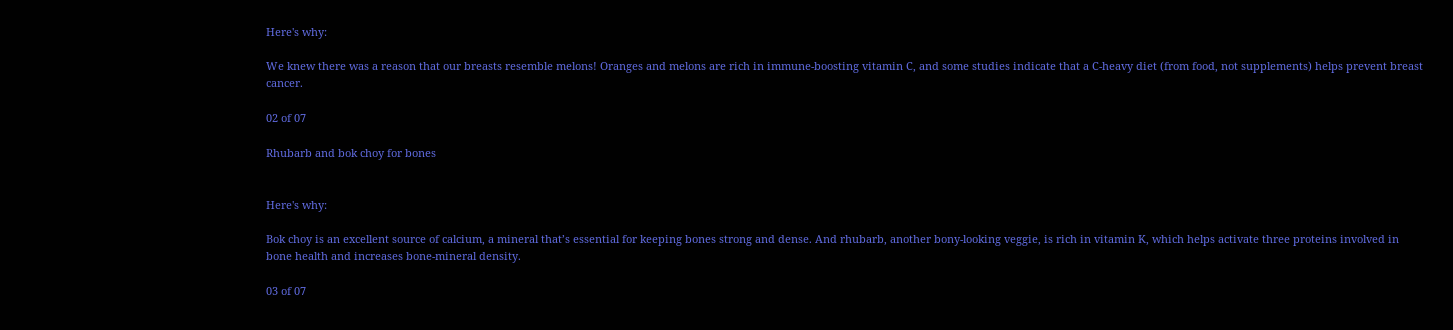Here's why:

We knew there was a reason that our breasts resemble melons! Oranges and melons are rich in immune-boosting vitamin C, and some studies indicate that a C-heavy diet (from food, not supplements) helps prevent breast cancer.

02 of 07

Rhubarb and bok choy for bones


Here's why:

Bok choy is an excellent source of calcium, a mineral that’s essential for keeping bones strong and dense. And rhubarb, another bony-looking veggie, is rich in vitamin K, which helps activate three proteins involved in bone health and increases bone-mineral density.

03 of 07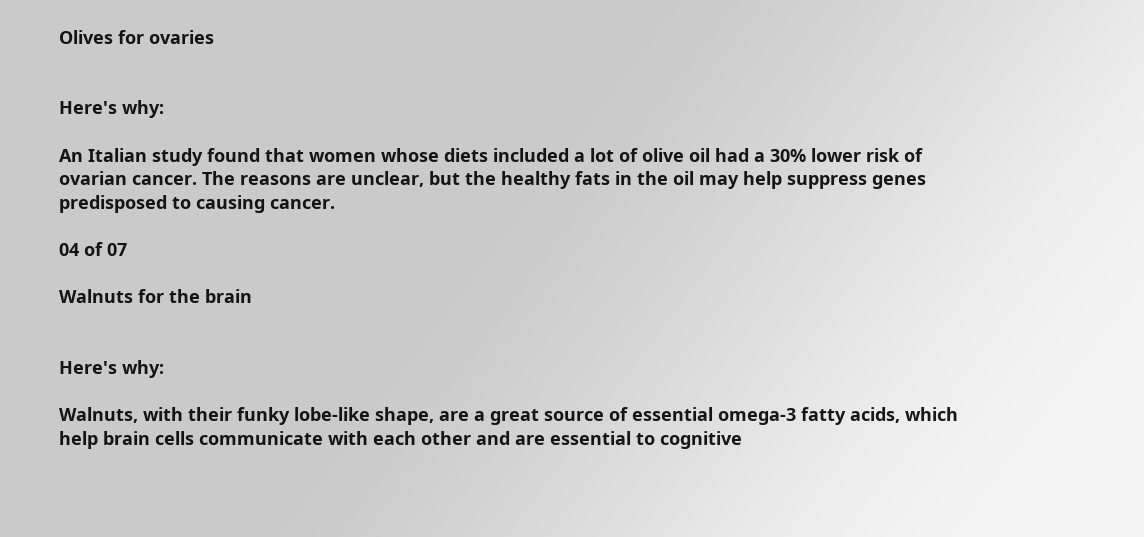Olives for ovaries


Here's why:

An Italian study found that women whose diets included a lot of olive oil had a 30% lower risk of ovarian cancer. The reasons are unclear, but the healthy fats in the oil may help suppress genes predisposed to causing cancer.

04 of 07

Walnuts for the brain


Here's why:

Walnuts, with their funky lobe-like shape, are a great source of essential omega-3 fatty acids, which help brain cells communicate with each other and are essential to cognitive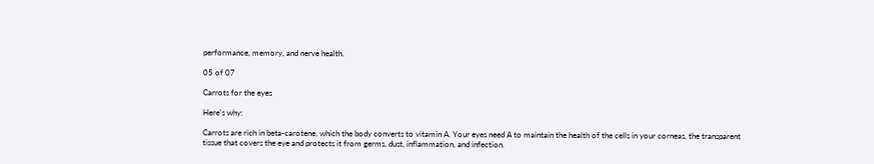performance, memory, and nerve health.

05 of 07

Carrots for the eyes

Here's why:

Carrots are rich in beta-carotene, which the body converts to vitamin A. Your eyes need A to maintain the health of the cells in your corneas, the transparent tissue that covers the eye and protects it from germs, dust, inflammation, and infection.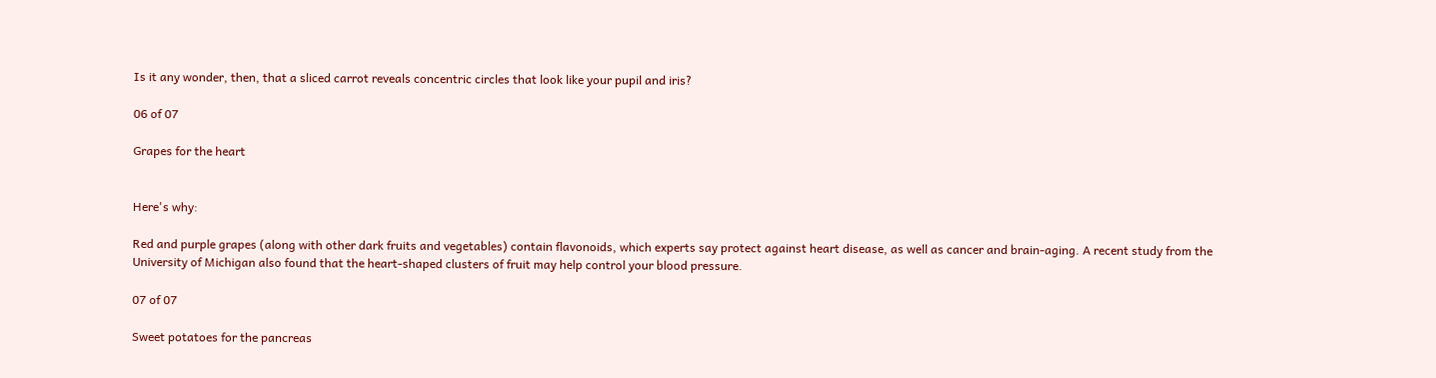Is it any wonder, then, that a sliced carrot reveals concentric circles that look like your pupil and iris?

06 of 07

Grapes for the heart


Here's why:

Red and purple grapes (along with other dark fruits and vegetables) contain flavonoids, which experts say protect against heart disease, as well as cancer and brain-aging. A recent study from the University of Michigan also found that the heart-shaped clusters of fruit may help control your blood pressure.

07 of 07

Sweet potatoes for the pancreas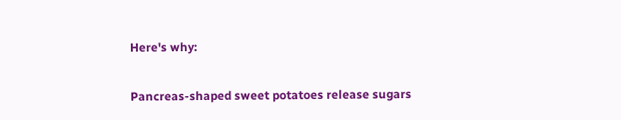Here's why:

Pancreas-shaped sweet potatoes release sugars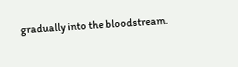gradually into the bloodstream.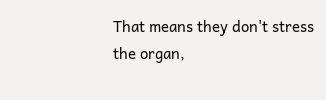That means they don't stress the organ,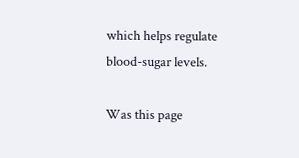which helps regulate blood-sugar levels.

Was this page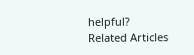helpful?
Related Articles